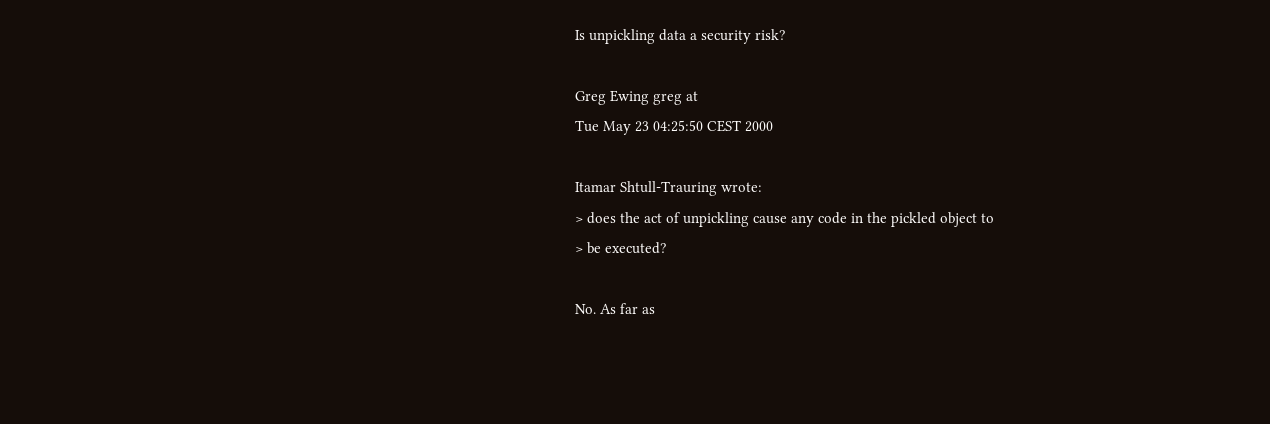Is unpickling data a security risk?

Greg Ewing greg at
Tue May 23 04:25:50 CEST 2000

Itamar Shtull-Trauring wrote:
> does the act of unpickling cause any code in the pickled object to
> be executed?

No. As far as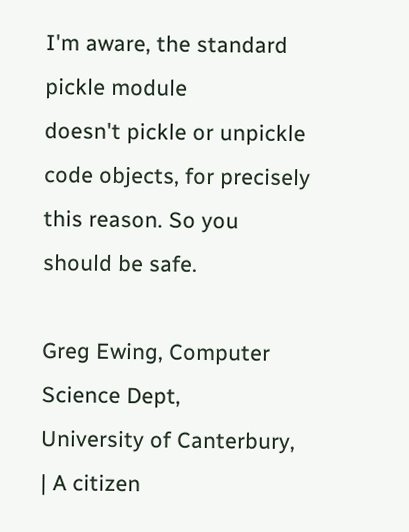I'm aware, the standard pickle module
doesn't pickle or unpickle code objects, for precisely
this reason. So you should be safe.

Greg Ewing, Computer Science Dept,
University of Canterbury,      | A citizen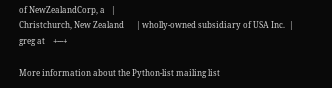of NewZealandCorp, a   |
Christchurch, New Zealand      | wholly-owned subsidiary of USA Inc.  |
greg at    +---+

More information about the Python-list mailing list